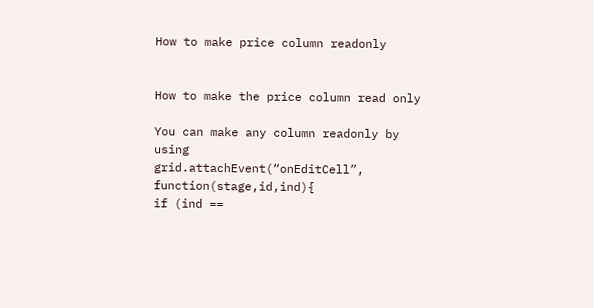How to make price column readonly


How to make the price column read only

You can make any column readonly by using
grid.attachEvent(“onEditCell”, function(stage,id,ind){
if (ind ==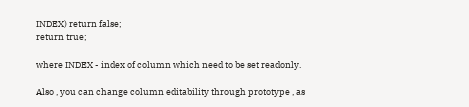INDEX) return false;
return true;

where INDEX - index of column which need to be set readonly.

Also , you can change column editability through prototype , as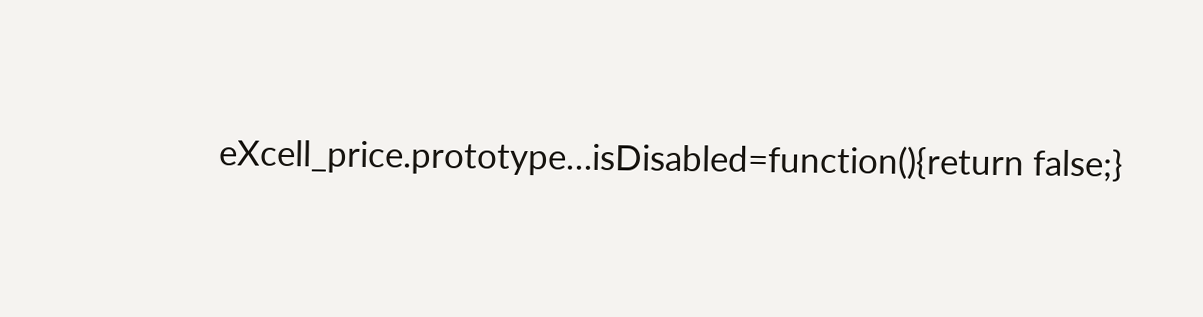eXcell_price.prototype…isDisabled=function(){return false;}